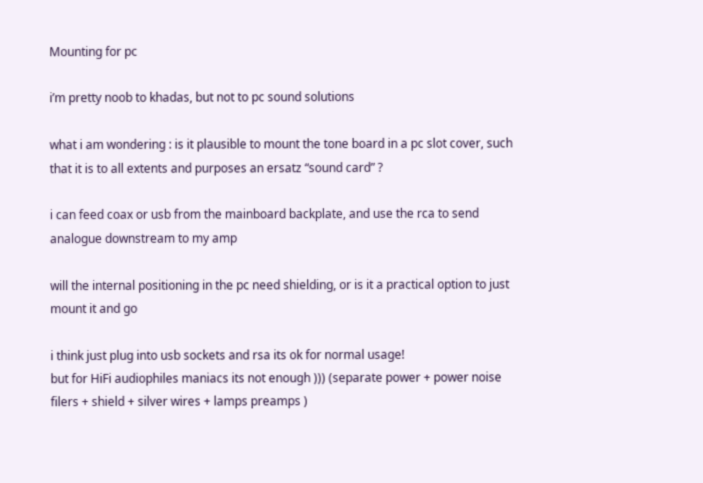Mounting for pc

i’m pretty noob to khadas, but not to pc sound solutions

what i am wondering : is it plausible to mount the tone board in a pc slot cover, such that it is to all extents and purposes an ersatz “sound card” ?

i can feed coax or usb from the mainboard backplate, and use the rca to send analogue downstream to my amp

will the internal positioning in the pc need shielding, or is it a practical option to just mount it and go

i think just plug into usb sockets and rsa its ok for normal usage!
but for HiFi audiophiles maniacs its not enough ))) (separate power + power noise filers + shield + silver wires + lamps preamps )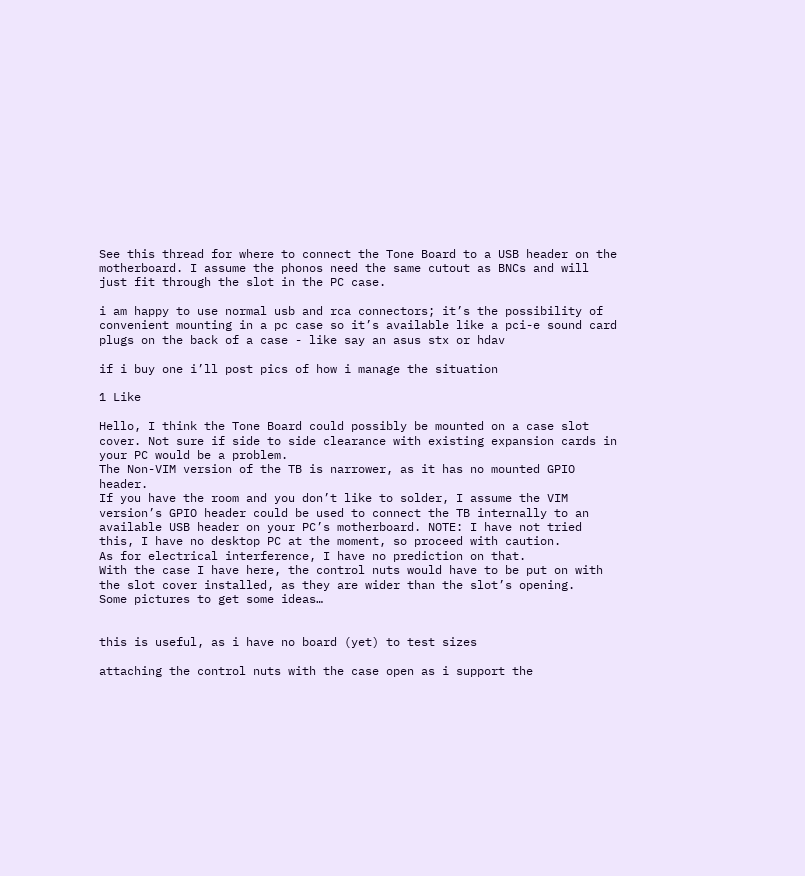See this thread for where to connect the Tone Board to a USB header on the motherboard. I assume the phonos need the same cutout as BNCs and will just fit through the slot in the PC case.

i am happy to use normal usb and rca connectors; it’s the possibility of convenient mounting in a pc case so it’s available like a pci-e sound card plugs on the back of a case - like say an asus stx or hdav

if i buy one i’ll post pics of how i manage the situation

1 Like

Hello, I think the Tone Board could possibly be mounted on a case slot cover. Not sure if side to side clearance with existing expansion cards in your PC would be a problem.
The Non-VIM version of the TB is narrower, as it has no mounted GPIO header.
If you have the room and you don’t like to solder, I assume the VIM version’s GPIO header could be used to connect the TB internally to an available USB header on your PC’s motherboard. NOTE: I have not tried this, I have no desktop PC at the moment, so proceed with caution.
As for electrical interference, I have no prediction on that.
With the case I have here, the control nuts would have to be put on with the slot cover installed, as they are wider than the slot’s opening.
Some pictures to get some ideas…


this is useful, as i have no board (yet) to test sizes

attaching the control nuts with the case open as i support the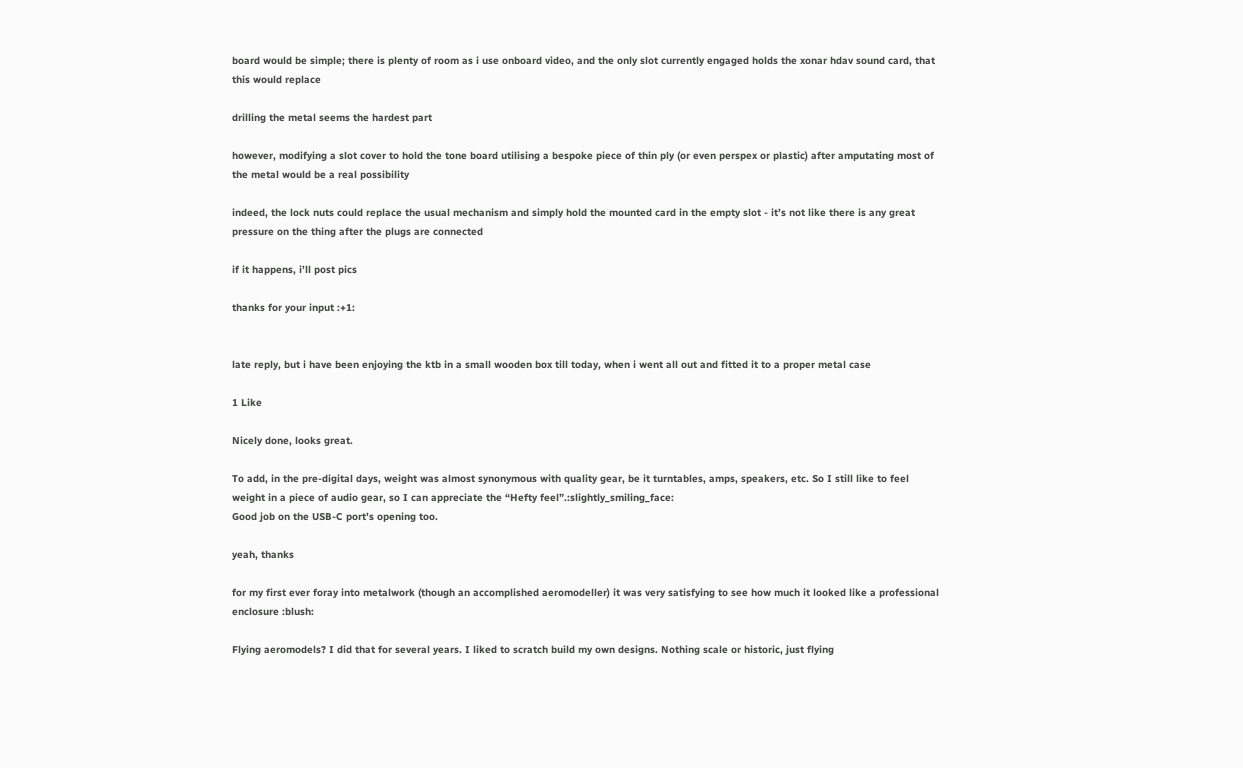board would be simple; there is plenty of room as i use onboard video, and the only slot currently engaged holds the xonar hdav sound card, that this would replace

drilling the metal seems the hardest part

however, modifying a slot cover to hold the tone board utilising a bespoke piece of thin ply (or even perspex or plastic) after amputating most of the metal would be a real possibility

indeed, the lock nuts could replace the usual mechanism and simply hold the mounted card in the empty slot - it’s not like there is any great pressure on the thing after the plugs are connected

if it happens, i’ll post pics

thanks for your input :+1:


late reply, but i have been enjoying the ktb in a small wooden box till today, when i went all out and fitted it to a proper metal case

1 Like

Nicely done, looks great.

To add, in the pre-digital days, weight was almost synonymous with quality gear, be it turntables, amps, speakers, etc. So I still like to feel weight in a piece of audio gear, so I can appreciate the “Hefty feel”.:slightly_smiling_face:
Good job on the USB-C port’s opening too.

yeah, thanks

for my first ever foray into metalwork (though an accomplished aeromodeller) it was very satisfying to see how much it looked like a professional enclosure :blush:

Flying aeromodels? I did that for several years. I liked to scratch build my own designs. Nothing scale or historic, just flying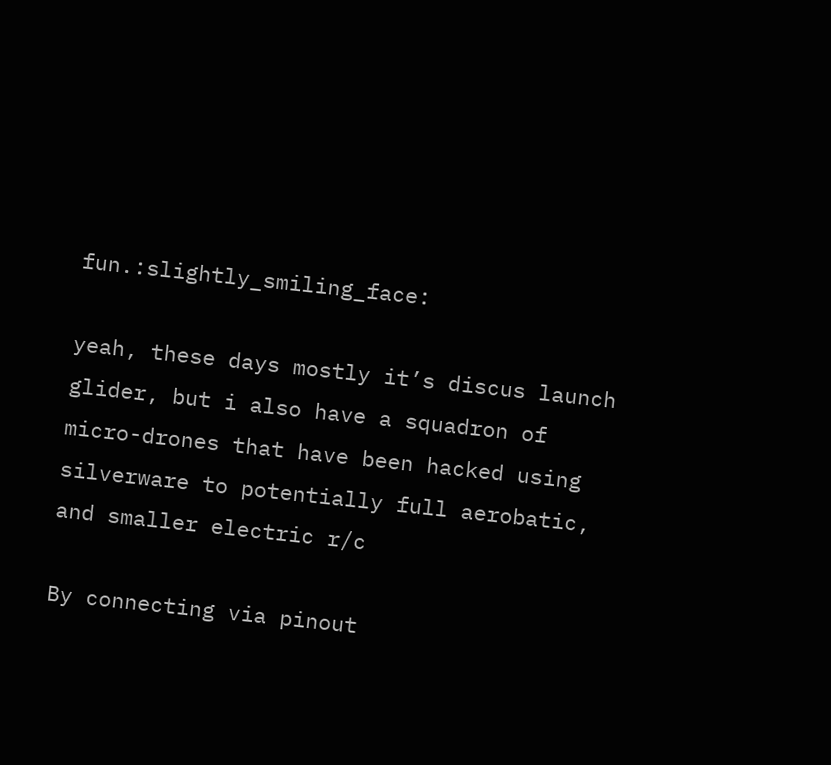fun.:slightly_smiling_face:

yeah, these days mostly it’s discus launch glider, but i also have a squadron of micro-drones that have been hacked using silverware to potentially full aerobatic, and smaller electric r/c

By connecting via pinout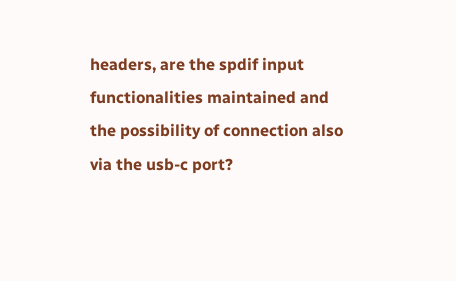headers, are the spdif input functionalities maintained and the possibility of connection also via the usb-c port?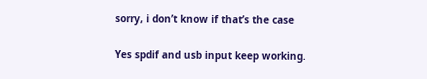sorry, i don’t know if that’s the case

Yes spdif and usb input keep working.